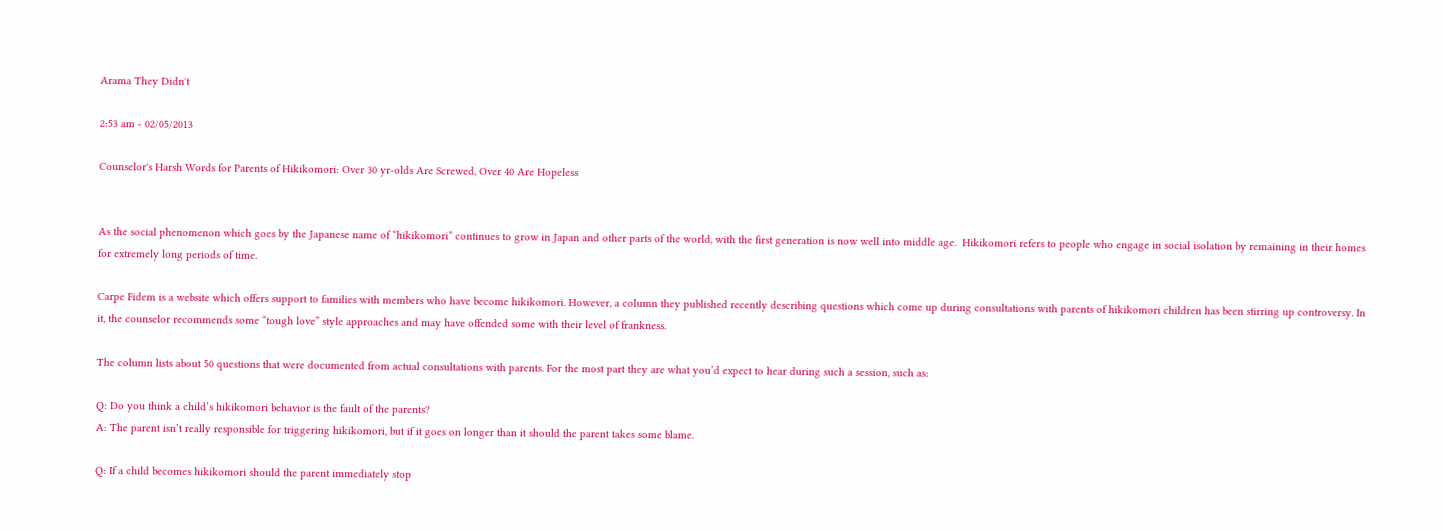Arama They Didn't

2:53 am - 02/05/2013

Counselor's Harsh Words for Parents of Hikikomori: Over 30 yr-olds Are Screwed, Over 40 Are Hopeless


As the social phenomenon which goes by the Japanese name of “hikikomori” continues to grow in Japan and other parts of the world, with the first generation is now well into middle age.  Hikikomori refers to people who engage in social isolation by remaining in their homes for extremely long periods of time.

Carpe Fidem is a website which offers support to families with members who have become hikikomori. However, a column they published recently describing questions which come up during consultations with parents of hikikomori children has been stirring up controversy. In it, the counselor recommends some “tough love” style approaches and may have offended some with their level of frankness.

The column lists about 50 questions that were documented from actual consultations with parents. For the most part they are what you’d expect to hear during such a session, such as:

Q: Do you think a child’s hikikomori behavior is the fault of the parents?
A: The parent isn’t really responsible for triggering hikikomori, but if it goes on longer than it should the parent takes some blame.

Q: If a child becomes hikikomori should the parent immediately stop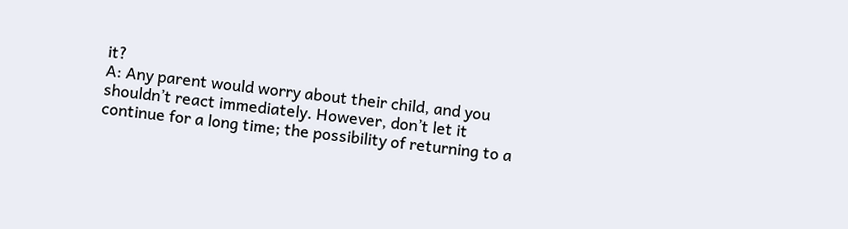it?
A: Any parent would worry about their child, and you shouldn’t react immediately. However, don’t let it continue for a long time; the possibility of returning to a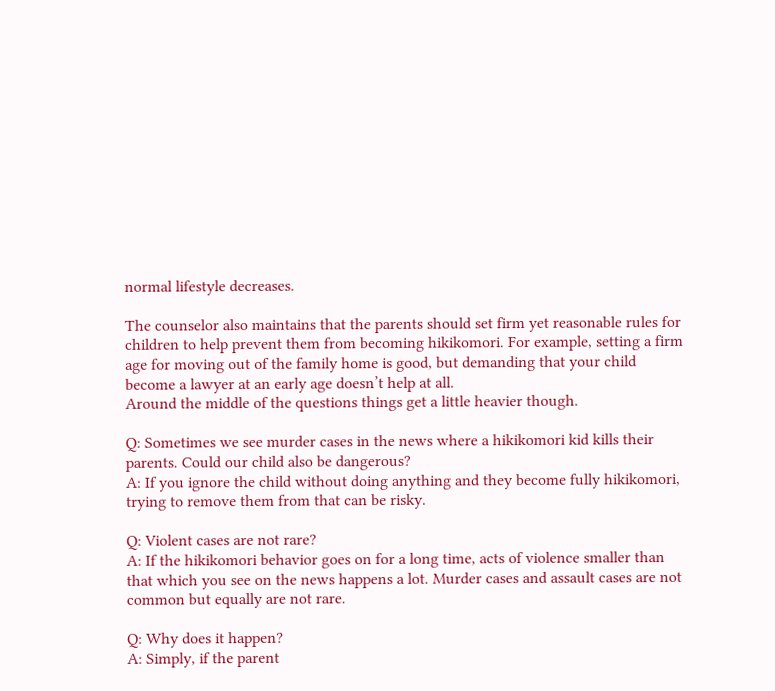normal lifestyle decreases.

The counselor also maintains that the parents should set firm yet reasonable rules for children to help prevent them from becoming hikikomori. For example, setting a firm age for moving out of the family home is good, but demanding that your child become a lawyer at an early age doesn’t help at all.
Around the middle of the questions things get a little heavier though.

Q: Sometimes we see murder cases in the news where a hikikomori kid kills their parents. Could our child also be dangerous?
A: If you ignore the child without doing anything and they become fully hikikomori, trying to remove them from that can be risky.

Q: Violent cases are not rare?
A: If the hikikomori behavior goes on for a long time, acts of violence smaller than that which you see on the news happens a lot. Murder cases and assault cases are not common but equally are not rare.

Q: Why does it happen?
A: Simply, if the parent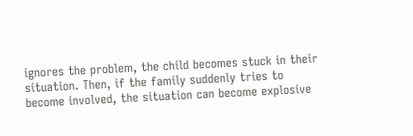ignores the problem, the child becomes stuck in their situation. Then, if the family suddenly tries to become involved, the situation can become explosive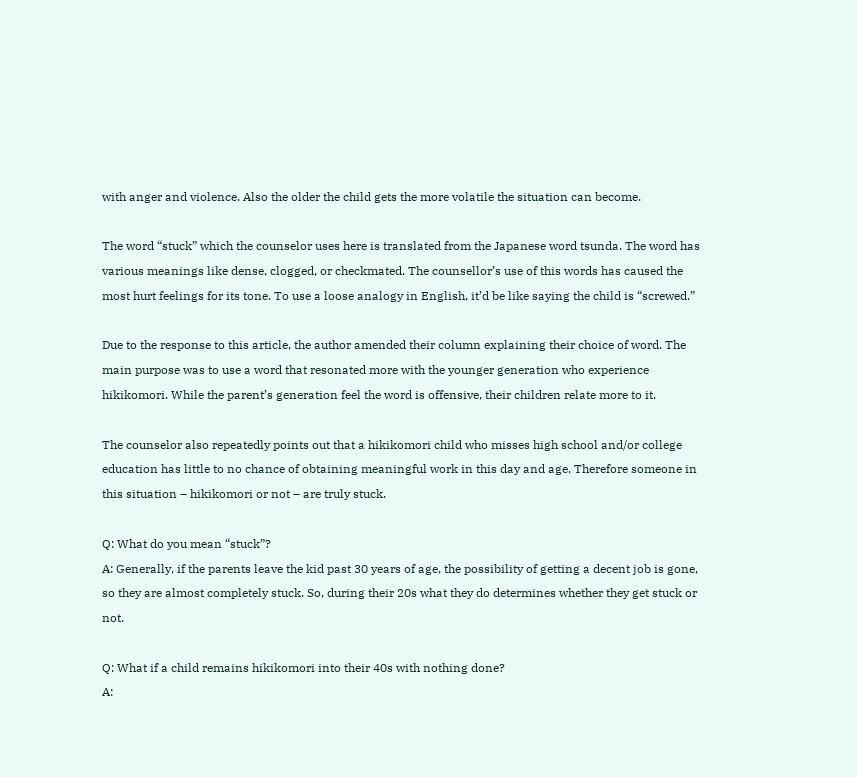with anger and violence. Also the older the child gets the more volatile the situation can become.

The word “stuck” which the counselor uses here is translated from the Japanese word tsunda. The word has various meanings like dense, clogged, or checkmated. The counsellor’s use of this words has caused the most hurt feelings for its tone. To use a loose analogy in English, it’d be like saying the child is “screwed.”

Due to the response to this article, the author amended their column explaining their choice of word. The main purpose was to use a word that resonated more with the younger generation who experience hikikomori. While the parent’s generation feel the word is offensive, their children relate more to it.

The counselor also repeatedly points out that a hikikomori child who misses high school and/or college education has little to no chance of obtaining meaningful work in this day and age. Therefore someone in this situation – hikikomori or not – are truly stuck.

Q: What do you mean “stuck”?
A: Generally, if the parents leave the kid past 30 years of age, the possibility of getting a decent job is gone, so they are almost completely stuck. So, during their 20s what they do determines whether they get stuck or not.

Q: What if a child remains hikikomori into their 40s with nothing done?
A: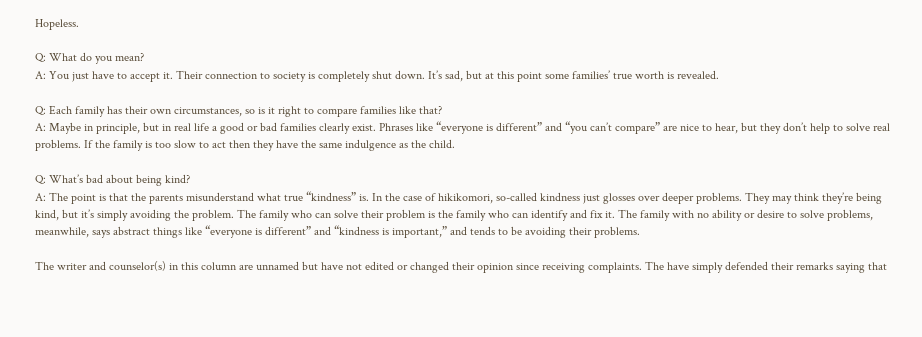Hopeless.

Q: What do you mean?
A: You just have to accept it. Their connection to society is completely shut down. It’s sad, but at this point some families’ true worth is revealed.

Q: Each family has their own circumstances, so is it right to compare families like that?
A: Maybe in principle, but in real life a good or bad families clearly exist. Phrases like “everyone is different” and “you can’t compare” are nice to hear, but they don’t help to solve real problems. If the family is too slow to act then they have the same indulgence as the child.

Q: What’s bad about being kind?
A: The point is that the parents misunderstand what true “kindness” is. In the case of hikikomori, so-called kindness just glosses over deeper problems. They may think they’re being kind, but it’s simply avoiding the problem. The family who can solve their problem is the family who can identify and fix it. The family with no ability or desire to solve problems, meanwhile, says abstract things like “everyone is different” and “kindness is important,” and tends to be avoiding their problems.

The writer and counselor(s) in this column are unnamed but have not edited or changed their opinion since receiving complaints. The have simply defended their remarks saying that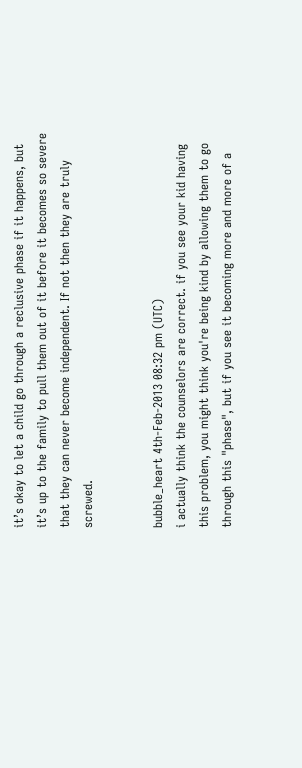it’s okay to let a child go through a reclusive phase if it happens, but it’s up to the family to pull them out of it before it becomes so severe that they can never become independent. If not then they are truly screwed.


bubble_heart 4th-Feb-2013 08:32 pm (UTC)
i actually think the counselors are correct. if you see your kid having this problem, you might think you're being kind by allowing them to go through this "phase", but if you see it becoming more and more of a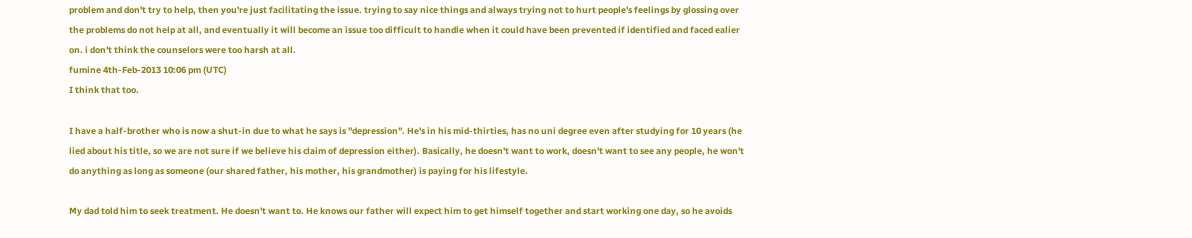problem and don't try to help, then you're just facilitating the issue. trying to say nice things and always trying not to hurt people's feelings by glossing over the problems do not help at all, and eventually it will become an issue too difficult to handle when it could have been prevented if identified and faced ealier on. i don't think the counselors were too harsh at all.
fumine 4th-Feb-2013 10:06 pm (UTC)
I think that too.

I have a half-brother who is now a shut-in due to what he says is "depression". He's in his mid-thirties, has no uni degree even after studying for 10 years (he lied about his title, so we are not sure if we believe his claim of depression either). Basically, he doesn't want to work, doesn't want to see any people, he won't do anything as long as someone (our shared father, his mother, his grandmother) is paying for his lifestyle.

My dad told him to seek treatment. He doesn't want to. He knows our father will expect him to get himself together and start working one day, so he avoids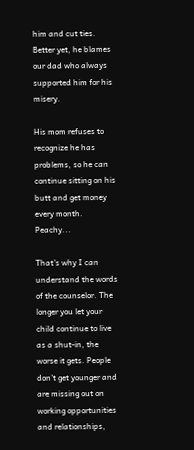him and cut ties. Better yet, he blames our dad who always supported him for his misery.

His mom refuses to recognize he has problems, so he can continue sitting on his butt and get money every month. Peachy...

That's why I can understand the words of the counselor. The longer you let your child continue to live as a shut-in, the worse it gets. People don't get younger and are missing out on working opportunities and relationships,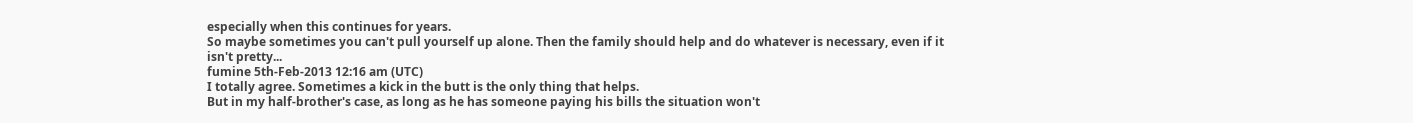especially when this continues for years.
So maybe sometimes you can't pull yourself up alone. Then the family should help and do whatever is necessary, even if it isn't pretty...
fumine 5th-Feb-2013 12:16 am (UTC)
I totally agree. Sometimes a kick in the butt is the only thing that helps.
But in my half-brother's case, as long as he has someone paying his bills the situation won't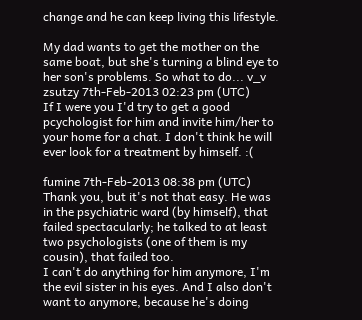change and he can keep living this lifestyle.

My dad wants to get the mother on the same boat, but she's turning a blind eye to her son's problems. So what to do... v_v
zsutzy 7th-Feb-2013 02:23 pm (UTC)
If I were you I'd try to get a good pcychologist for him and invite him/her to your home for a chat. I don't think he will ever look for a treatment by himself. :(

fumine 7th-Feb-2013 08:38 pm (UTC)
Thank you, but it's not that easy. He was in the psychiatric ward (by himself), that failed spectacularly; he talked to at least two psychologists (one of them is my cousin), that failed too.
I can't do anything for him anymore, I'm the evil sister in his eyes. And I also don't want to anymore, because he's doing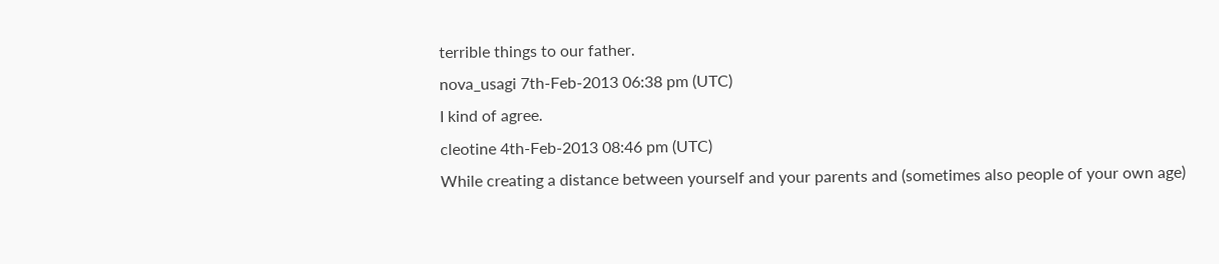terrible things to our father.
nova_usagi 7th-Feb-2013 06:38 pm (UTC)
I kind of agree.
cleotine 4th-Feb-2013 08:46 pm (UTC)
While creating a distance between yourself and your parents and (sometimes also people of your own age)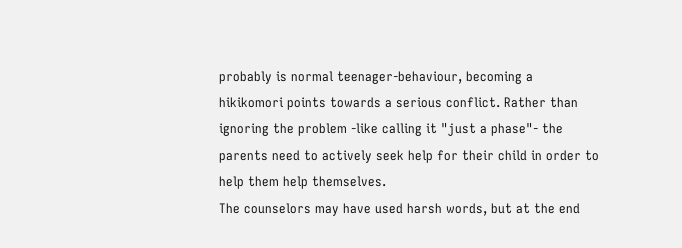probably is normal teenager-behaviour, becoming a hikikomori points towards a serious conflict. Rather than ignoring the problem -like calling it "just a phase"- the parents need to actively seek help for their child in order to help them help themselves.
The counselors may have used harsh words, but at the end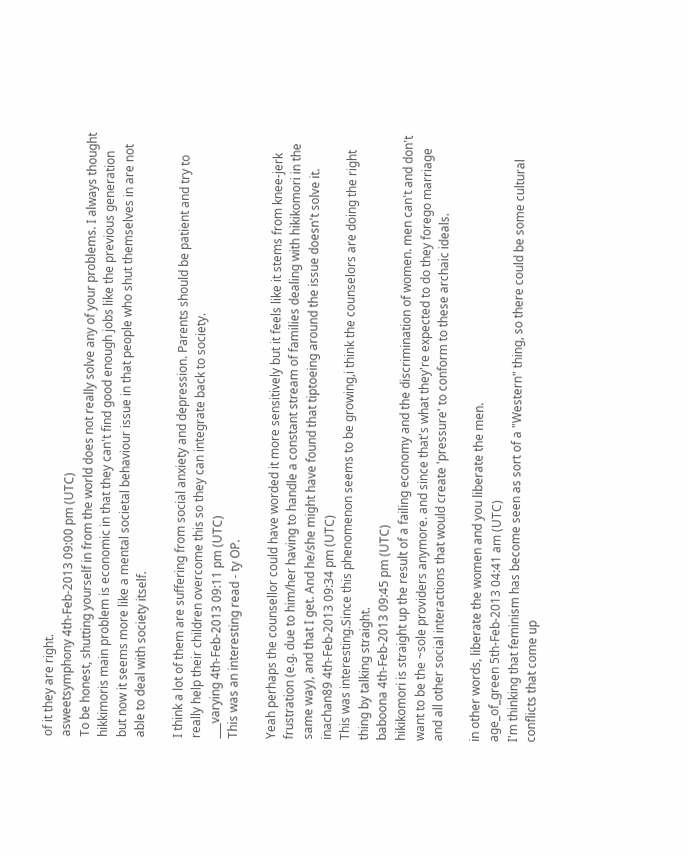of it they are right.
asweetsymphony 4th-Feb-2013 09:00 pm (UTC)
To be honest, shutting yourself in from the world does not really solve any of your problems. I always thought hikkimoris main problem is economic in that they can't find good enough jobs like the previous generation but now it seems more like a mental societal behaviour issue in that people who shut themselves in are not able to deal with society itself.

I think a lot of them are suffering from social anxiety and depression. Parents should be patient and try to really help their children overcome this so they can integrate back to society.
___varying 4th-Feb-2013 09:11 pm (UTC)
This was an interesting read - ty OP.

Yeah perhaps the counsellor could have worded it more sensitively but it feels like it stems from knee-jerk frustration (e.g. due to him/her having to handle a constant stream of families dealing with hikikomori in the same way), and that I get. And he/she might have found that tiptoeing around the issue doesn't solve it.
inachan89 4th-Feb-2013 09:34 pm (UTC)
This was interesting.Since this phenomenon seems to be growing,i think the counselors are doing the right thing by talking straight.
baboona 4th-Feb-2013 09:45 pm (UTC)
hikikomori is straight up the result of a failing economy and the discrimination of women. men can't and don't want to be the ~sole providers anymore. and since that's what they're expected to do they forego marriage and all other social interactions that would create 'pressure' to conform to these archaic ideals.

in other words, liberate the women and you liberate the men.
age_of_green 5th-Feb-2013 04:41 am (UTC)
I'm thinking that feminism has become seen as sort of a "Western" thing, so there could be some cultural conflicts that come up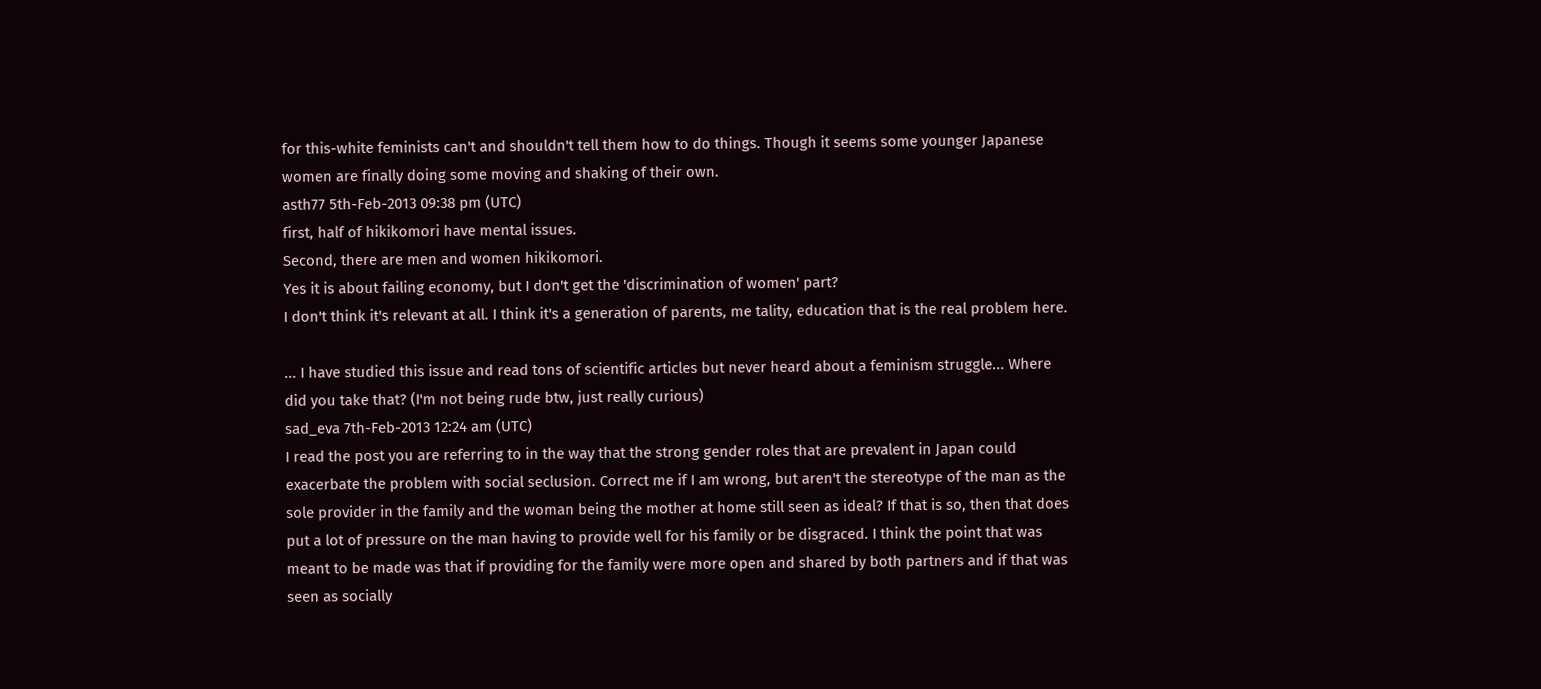for this-white feminists can't and shouldn't tell them how to do things. Though it seems some younger Japanese women are finally doing some moving and shaking of their own.
asth77 5th-Feb-2013 09:38 pm (UTC)
first, half of hikikomori have mental issues.
Second, there are men and women hikikomori.
Yes it is about failing economy, but I don't get the 'discrimination of women' part?
I don't think it's relevant at all. I think it's a generation of parents, me tality, education that is the real problem here.

... I have studied this issue and read tons of scientific articles but never heard about a feminism struggle... Where did you take that? (I'm not being rude btw, just really curious)
sad_eva 7th-Feb-2013 12:24 am (UTC)
I read the post you are referring to in the way that the strong gender roles that are prevalent in Japan could exacerbate the problem with social seclusion. Correct me if I am wrong, but aren't the stereotype of the man as the sole provider in the family and the woman being the mother at home still seen as ideal? If that is so, then that does put a lot of pressure on the man having to provide well for his family or be disgraced. I think the point that was meant to be made was that if providing for the family were more open and shared by both partners and if that was seen as socially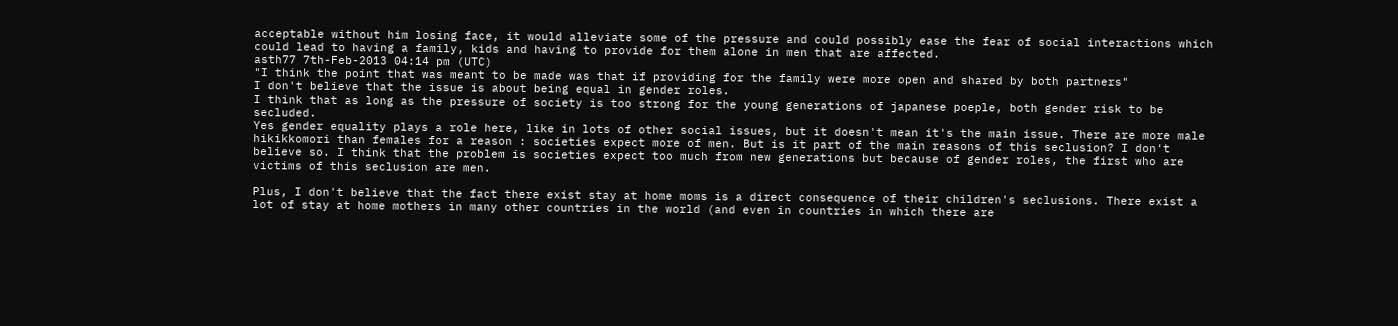acceptable without him losing face, it would alleviate some of the pressure and could possibly ease the fear of social interactions which could lead to having a family, kids and having to provide for them alone in men that are affected.
asth77 7th-Feb-2013 04:14 pm (UTC)
"I think the point that was meant to be made was that if providing for the family were more open and shared by both partners"
I don't believe that the issue is about being equal in gender roles.
I think that as long as the pressure of society is too strong for the young generations of japanese poeple, both gender risk to be secluded.
Yes gender equality plays a role here, like in lots of other social issues, but it doesn't mean it's the main issue. There are more male hikikkomori than females for a reason : societies expect more of men. But is it part of the main reasons of this seclusion? I don't believe so. I think that the problem is societies expect too much from new generations but because of gender roles, the first who are victims of this seclusion are men.

Plus, I don't believe that the fact there exist stay at home moms is a direct consequence of their children's seclusions. There exist a lot of stay at home mothers in many other countries in the world (and even in countries in which there are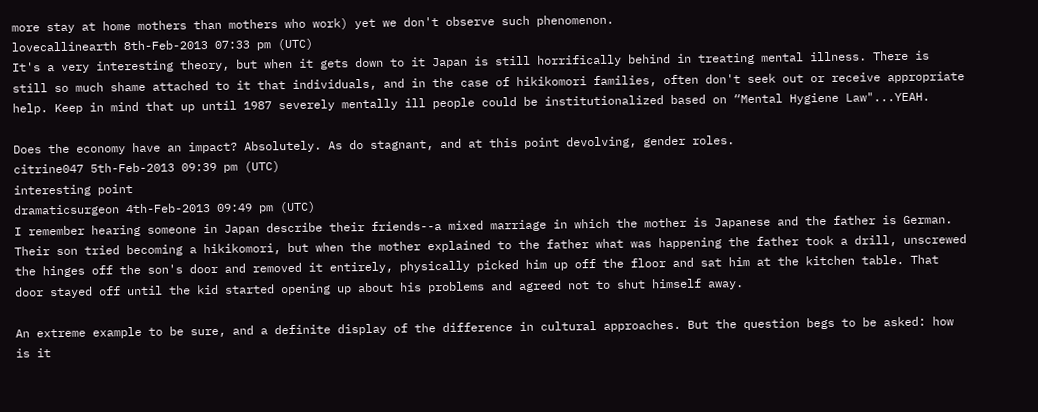more stay at home mothers than mothers who work) yet we don't observe such phenomenon.
lovecallinearth 8th-Feb-2013 07:33 pm (UTC)
It's a very interesting theory, but when it gets down to it Japan is still horrifically behind in treating mental illness. There is still so much shame attached to it that individuals, and in the case of hikikomori families, often don't seek out or receive appropriate help. Keep in mind that up until 1987 severely mentally ill people could be institutionalized based on “Mental Hygiene Law"...YEAH.

Does the economy have an impact? Absolutely. As do stagnant, and at this point devolving, gender roles.
citrine047 5th-Feb-2013 09:39 pm (UTC)
interesting point
dramaticsurgeon 4th-Feb-2013 09:49 pm (UTC)
I remember hearing someone in Japan describe their friends--a mixed marriage in which the mother is Japanese and the father is German. Their son tried becoming a hikikomori, but when the mother explained to the father what was happening the father took a drill, unscrewed the hinges off the son's door and removed it entirely, physically picked him up off the floor and sat him at the kitchen table. That door stayed off until the kid started opening up about his problems and agreed not to shut himself away.

An extreme example to be sure, and a definite display of the difference in cultural approaches. But the question begs to be asked: how is it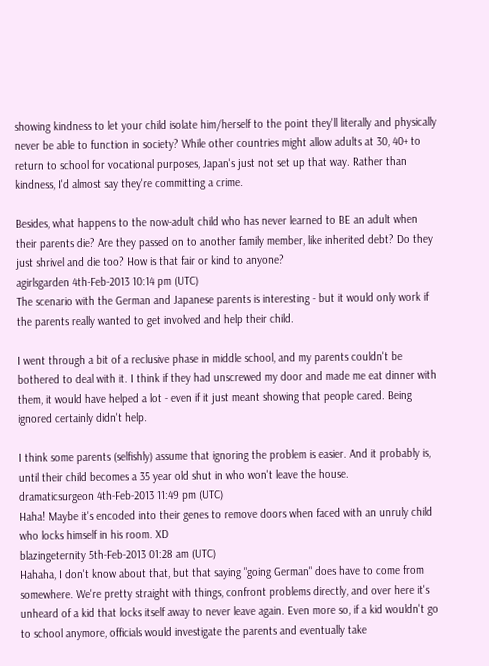showing kindness to let your child isolate him/herself to the point they'll literally and physically never be able to function in society? While other countries might allow adults at 30, 40+ to return to school for vocational purposes, Japan's just not set up that way. Rather than kindness, I'd almost say they're committing a crime.

Besides, what happens to the now-adult child who has never learned to BE an adult when their parents die? Are they passed on to another family member, like inherited debt? Do they just shrivel and die too? How is that fair or kind to anyone?
agirlsgarden 4th-Feb-2013 10:14 pm (UTC)
The scenario with the German and Japanese parents is interesting - but it would only work if the parents really wanted to get involved and help their child.

I went through a bit of a reclusive phase in middle school, and my parents couldn't be bothered to deal with it. I think if they had unscrewed my door and made me eat dinner with them, it would have helped a lot - even if it just meant showing that people cared. Being ignored certainly didn't help.

I think some parents (selfishly) assume that ignoring the problem is easier. And it probably is, until their child becomes a 35 year old shut in who won't leave the house.
dramaticsurgeon 4th-Feb-2013 11:49 pm (UTC)
Haha! Maybe it's encoded into their genes to remove doors when faced with an unruly child who locks himself in his room. XD
blazingeternity 5th-Feb-2013 01:28 am (UTC)
Hahaha, I don't know about that, but that saying "going German" does have to come from somewhere. We're pretty straight with things, confront problems directly, and over here it's unheard of a kid that locks itself away to never leave again. Even more so, if a kid wouldn't go to school anymore, officials would investigate the parents and eventually take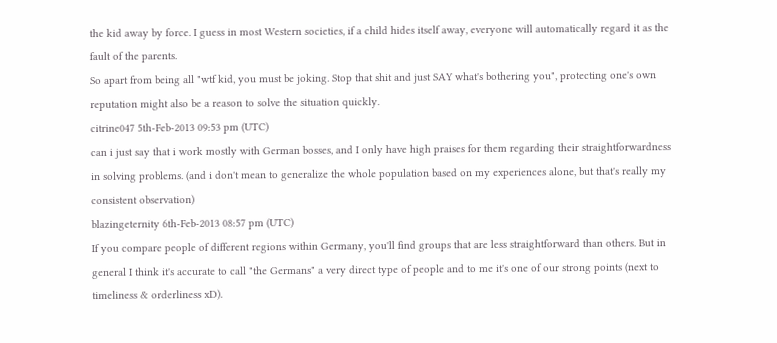the kid away by force. I guess in most Western societies, if a child hides itself away, everyone will automatically regard it as the fault of the parents.
So apart from being all "wtf kid, you must be joking. Stop that shit and just SAY what's bothering you", protecting one's own reputation might also be a reason to solve the situation quickly.
citrine047 5th-Feb-2013 09:53 pm (UTC)
can i just say that i work mostly with German bosses, and I only have high praises for them regarding their straightforwardness in solving problems. (and i don't mean to generalize the whole population based on my experiences alone, but that's really my consistent observation)
blazingeternity 6th-Feb-2013 08:57 pm (UTC)
If you compare people of different regions within Germany, you'll find groups that are less straightforward than others. But in general I think it's accurate to call "the Germans" a very direct type of people and to me it's one of our strong points (next to timeliness & orderliness xD).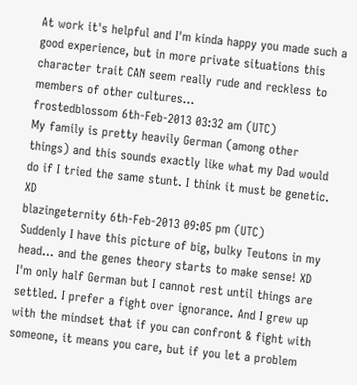At work it's helpful and I'm kinda happy you made such a good experience, but in more private situations this character trait CAN seem really rude and reckless to members of other cultures...
frostedblossom 6th-Feb-2013 03:32 am (UTC)
My family is pretty heavily German (among other things) and this sounds exactly like what my Dad would do if I tried the same stunt. I think it must be genetic. XD
blazingeternity 6th-Feb-2013 09:05 pm (UTC)
Suddenly I have this picture of big, bulky Teutons in my head... and the genes theory starts to make sense! XD
I'm only half German but I cannot rest until things are settled. I prefer a fight over ignorance. And I grew up with the mindset that if you can confront & fight with someone, it means you care, but if you let a problem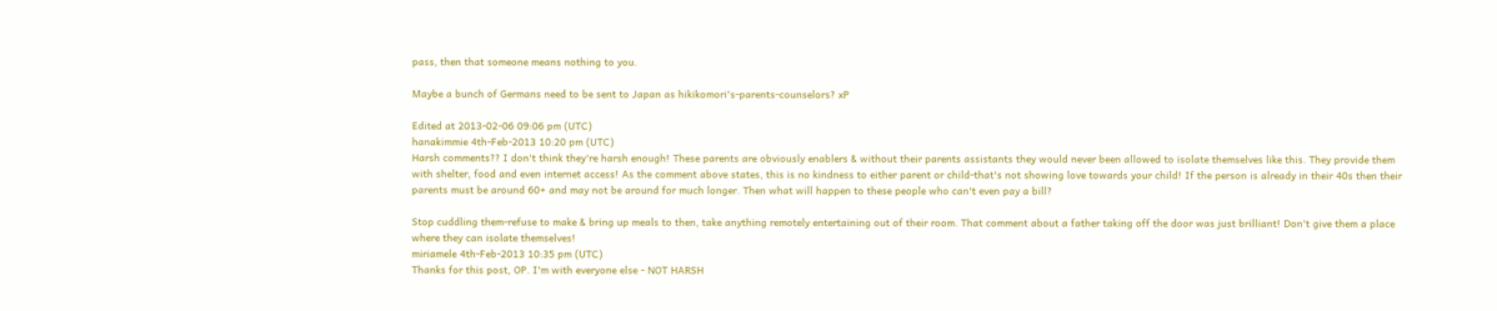pass, then that someone means nothing to you.

Maybe a bunch of Germans need to be sent to Japan as hikikomori's-parents-counselors? xP

Edited at 2013-02-06 09:06 pm (UTC)
hanakimmie 4th-Feb-2013 10:20 pm (UTC)
Harsh comments?? I don't think they're harsh enough! These parents are obviously enablers & without their parents assistants they would never been allowed to isolate themselves like this. They provide them with shelter, food and even internet access! As the comment above states, this is no kindness to either parent or child-that's not showing love towards your child! If the person is already in their 40s then their parents must be around 60+ and may not be around for much longer. Then what will happen to these people who can't even pay a bill?

Stop cuddling them-refuse to make & bring up meals to then, take anything remotely entertaining out of their room. That comment about a father taking off the door was just brilliant! Don't give them a place where they can isolate themselves!
miriamele 4th-Feb-2013 10:35 pm (UTC)
Thanks for this post, OP. I'm with everyone else - NOT HARSH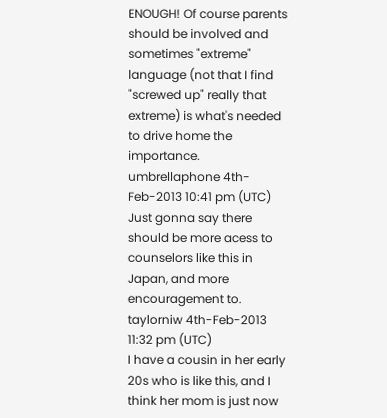ENOUGH! Of course parents should be involved and sometimes "extreme" language (not that I find "screwed up" really that extreme) is what's needed to drive home the importance.
umbrellaphone 4th-Feb-2013 10:41 pm (UTC)
Just gonna say there should be more acess to counselors like this in Japan, and more encouragement to.
taylorniw 4th-Feb-2013 11:32 pm (UTC)
I have a cousin in her early 20s who is like this, and I think her mom is just now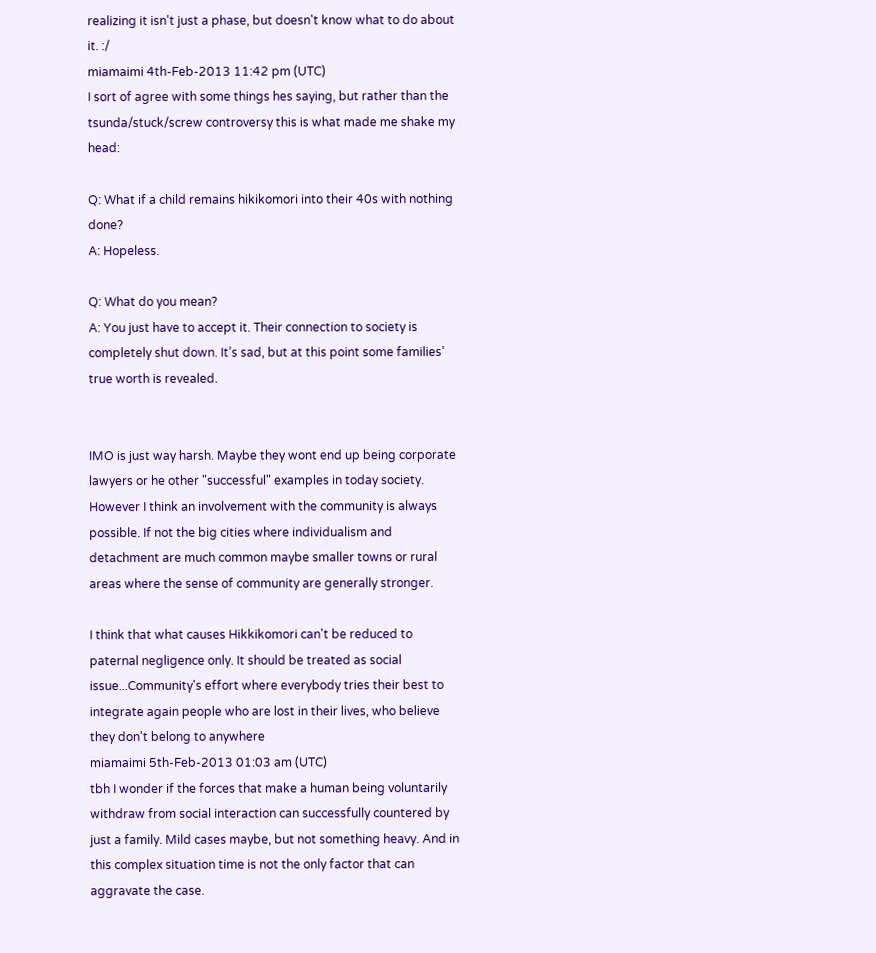realizing it isn't just a phase, but doesn't know what to do about it. :/
miamaimi 4th-Feb-2013 11:42 pm (UTC)
I sort of agree with some things hes saying, but rather than the tsunda/stuck/screw controversy this is what made me shake my head:

Q: What if a child remains hikikomori into their 40s with nothing done?
A: Hopeless.

Q: What do you mean?
A: You just have to accept it. Their connection to society is completely shut down. It’s sad, but at this point some families’ true worth is revealed.


IMO is just way harsh. Maybe they wont end up being corporate lawyers or he other "successful" examples in today society. However I think an involvement with the community is always possible. If not the big cities where individualism and detachment are much common maybe smaller towns or rural areas where the sense of community are generally stronger.

I think that what causes Hikkikomori can't be reduced to paternal negligence only. It should be treated as social issue...Community's effort where everybody tries their best to integrate again people who are lost in their lives, who believe they don't belong to anywhere
miamaimi 5th-Feb-2013 01:03 am (UTC)
tbh I wonder if the forces that make a human being voluntarily withdraw from social interaction can successfully countered by just a family. Mild cases maybe, but not something heavy. And in this complex situation time is not the only factor that can aggravate the case.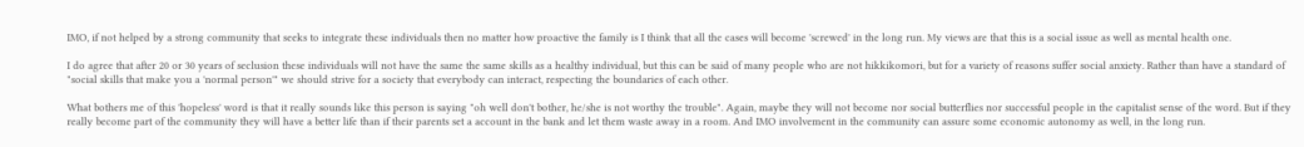IMO, if not helped by a strong community that seeks to integrate these individuals then no matter how proactive the family is I think that all the cases will become 'screwed' in the long run. My views are that this is a social issue as well as mental health one.

I do agree that after 20 or 30 years of seclusion these individuals will not have the same the same skills as a healthy individual, but this can be said of many people who are not hikkikomori, but for a variety of reasons suffer social anxiety. Rather than have a standard of "social skills that make you a 'normal person'" we should strive for a society that everybody can interact, respecting the boundaries of each other.

What bothers me of this 'hopeless' word is that it really sounds like this person is saying "oh well don't bother, he/she is not worthy the trouble". Again, maybe they will not become nor social butterflies nor successful people in the capitalist sense of the word. But if they really become part of the community they will have a better life than if their parents set a account in the bank and let them waste away in a room. And IMO involvement in the community can assure some economic autonomy as well, in the long run.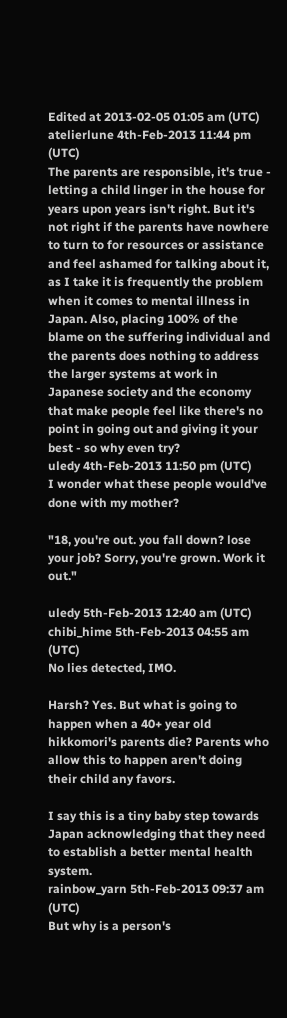Edited at 2013-02-05 01:05 am (UTC)
atelierlune 4th-Feb-2013 11:44 pm (UTC)
The parents are responsible, it's true - letting a child linger in the house for years upon years isn't right. But it's not right if the parents have nowhere to turn to for resources or assistance and feel ashamed for talking about it, as I take it is frequently the problem when it comes to mental illness in Japan. Also, placing 100% of the blame on the suffering individual and the parents does nothing to address the larger systems at work in Japanese society and the economy that make people feel like there's no point in going out and giving it your best - so why even try?
uledy 4th-Feb-2013 11:50 pm (UTC)
I wonder what these people would've done with my mother?

"18, you're out. you fall down? lose your job? Sorry, you're grown. Work it out."

uledy 5th-Feb-2013 12:40 am (UTC)
chibi_hime 5th-Feb-2013 04:55 am (UTC)
No lies detected, IMO.

Harsh? Yes. But what is going to happen when a 40+ year old hikkomori's parents die? Parents who allow this to happen aren't doing their child any favors.

I say this is a tiny baby step towards Japan acknowledging that they need to establish a better mental health system.
rainbow_yarn 5th-Feb-2013 09:37 am (UTC)
But why is a person's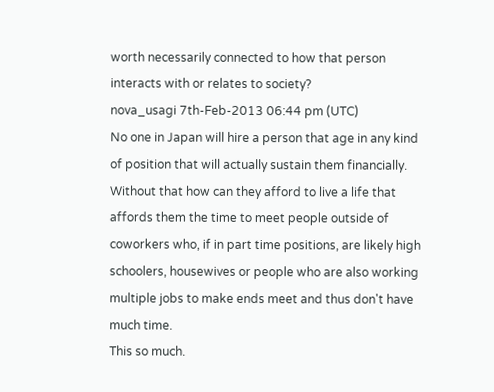worth necessarily connected to how that person interacts with or relates to society?
nova_usagi 7th-Feb-2013 06:44 pm (UTC)
No one in Japan will hire a person that age in any kind of position that will actually sustain them financially. Without that how can they afford to live a life that affords them the time to meet people outside of coworkers who, if in part time positions, are likely high schoolers, housewives or people who are also working multiple jobs to make ends meet and thus don't have much time.
This so much.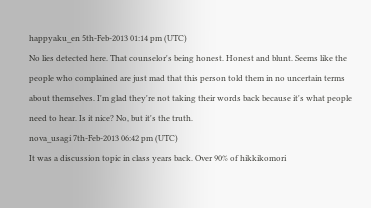happyaku_en 5th-Feb-2013 01:14 pm (UTC)
No lies detected here. That counselor's being honest. Honest and blunt. Seems like the people who complained are just mad that this person told them in no uncertain terms about themselves. I'm glad they're not taking their words back because it's what people need to hear. Is it nice? No, but it's the truth.
nova_usagi 7th-Feb-2013 06:42 pm (UTC)
It was a discussion topic in class years back. Over 90% of hikkikomori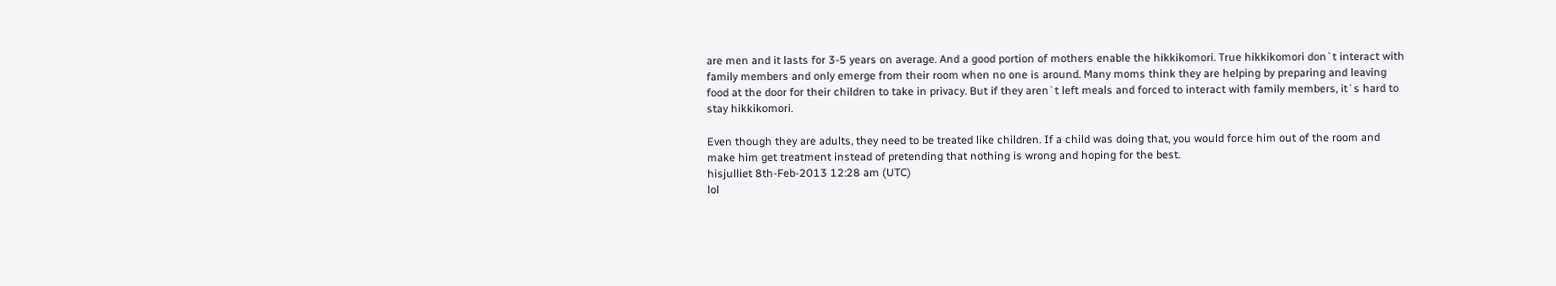are men and it lasts for 3-5 years on average. And a good portion of mothers enable the hikkikomori. True hikkikomori don`t interact with family members and only emerge from their room when no one is around. Many moms think they are helping by preparing and leaving food at the door for their children to take in privacy. But if they aren`t left meals and forced to interact with family members, it`s hard to stay hikkikomori.

Even though they are adults, they need to be treated like children. If a child was doing that, you would force him out of the room and make him get treatment instead of pretending that nothing is wrong and hoping for the best.
hisjulliet 8th-Feb-2013 12:28 am (UTC)
lol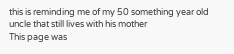this is reminding me of my 50 something year old uncle that still lives with his mother
This page was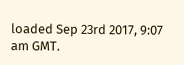loaded Sep 23rd 2017, 9:07 am GMT.